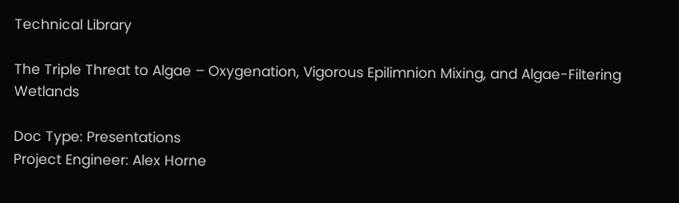Technical Library

The Triple Threat to Algae – Oxygenation, Vigorous Epilimnion Mixing, and Algae-Filtering Wetlands

Doc Type: Presentations
Project Engineer: Alex Horne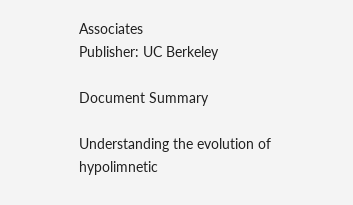Associates
Publisher: UC Berkeley

Document Summary

Understanding the evolution of hypolimnetic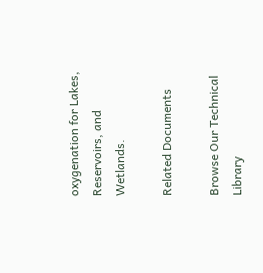oxygenation for Lakes, Reservoirs, and Wetlands.

Related Documents

Browse Our Technical Library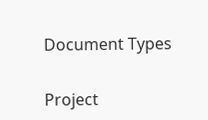Document Types

Project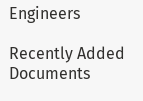Engineers

Recently Added Documents